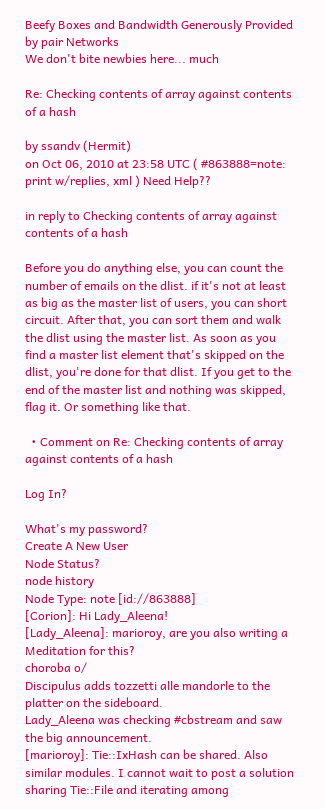Beefy Boxes and Bandwidth Generously Provided by pair Networks
We don't bite newbies here... much

Re: Checking contents of array against contents of a hash

by ssandv (Hermit)
on Oct 06, 2010 at 23:58 UTC ( #863888=note: print w/replies, xml ) Need Help??

in reply to Checking contents of array against contents of a hash

Before you do anything else, you can count the number of emails on the dlist. if it's not at least as big as the master list of users, you can short circuit. After that, you can sort them and walk the dlist using the master list. As soon as you find a master list element that's skipped on the dlist, you're done for that dlist. If you get to the end of the master list and nothing was skipped, flag it. Or something like that.

  • Comment on Re: Checking contents of array against contents of a hash

Log In?

What's my password?
Create A New User
Node Status?
node history
Node Type: note [id://863888]
[Corion]: Hi Lady_Aleena!
[Lady_Aleena]: marioroy, are you also writing a Meditation for this?
choroba o/
Discipulus adds tozzetti alle mandorle to the platter on the sideboard.
Lady_Aleena was checking #cbstream and saw the big announcement.
[marioroy]: Tie::IxHash can be shared. Also similar modules. I cannot wait to post a solution sharing Tie::File and iterating among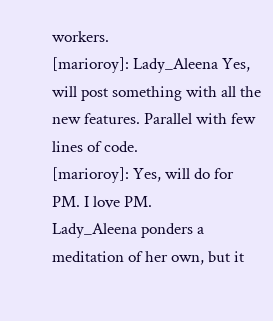workers.
[marioroy]: Lady_Aleena Yes, will post something with all the new features. Parallel with few lines of code.
[marioroy]: Yes, will do for PM. I love PM.
Lady_Aleena ponders a meditation of her own, but it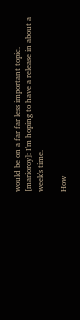would be on a far far less important topic.
[marioroy]: I'm hoping to have a release in about a week's time.

How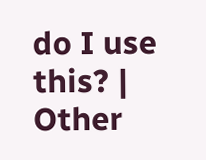do I use this? | Other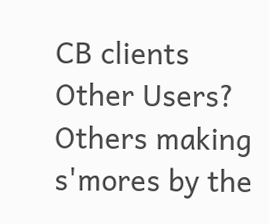CB clients
Other Users?
Others making s'mores by the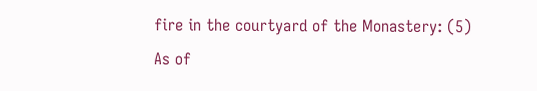fire in the courtyard of the Monastery: (5)
As of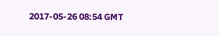2017-05-26 08:54 GMT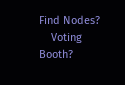Find Nodes?
    Voting Booth?